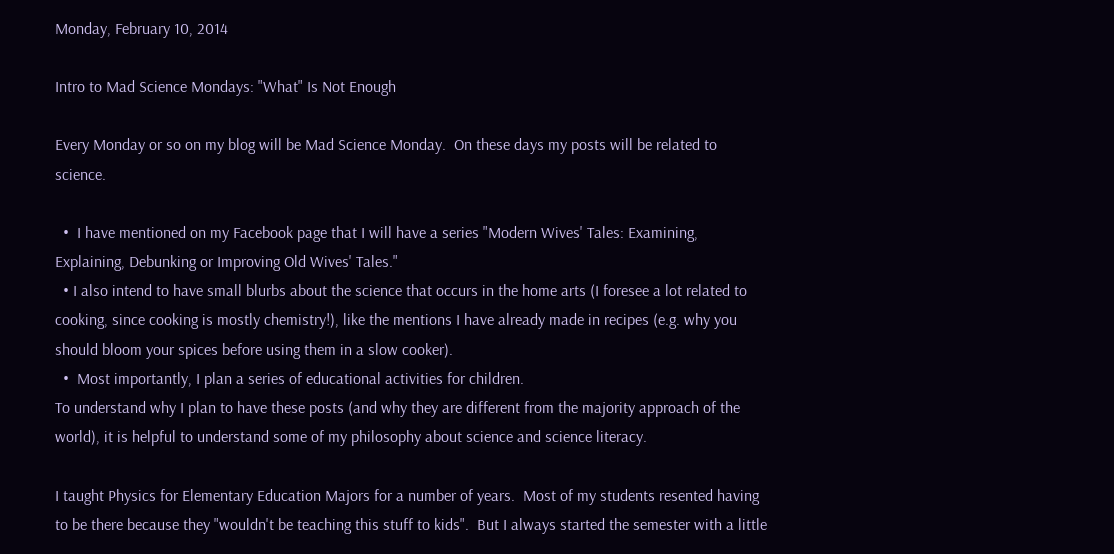Monday, February 10, 2014

Intro to Mad Science Mondays: "What" Is Not Enough

Every Monday or so on my blog will be Mad Science Monday.  On these days my posts will be related to science.

  •  I have mentioned on my Facebook page that I will have a series "Modern Wives' Tales: Examining, Explaining, Debunking or Improving Old Wives' Tales."
  • I also intend to have small blurbs about the science that occurs in the home arts (I foresee a lot related to cooking, since cooking is mostly chemistry!), like the mentions I have already made in recipes (e.g. why you should bloom your spices before using them in a slow cooker).
  •  Most importantly, I plan a series of educational activities for children.
To understand why I plan to have these posts (and why they are different from the majority approach of the world), it is helpful to understand some of my philosophy about science and science literacy.

I taught Physics for Elementary Education Majors for a number of years.  Most of my students resented having to be there because they "wouldn't be teaching this stuff to kids".  But I always started the semester with a little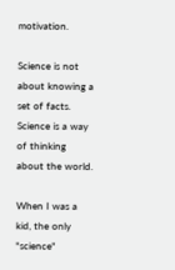motivation.

Science is not about knowing a set of facts.  Science is a way of thinking about the world.

When I was a kid, the only "science"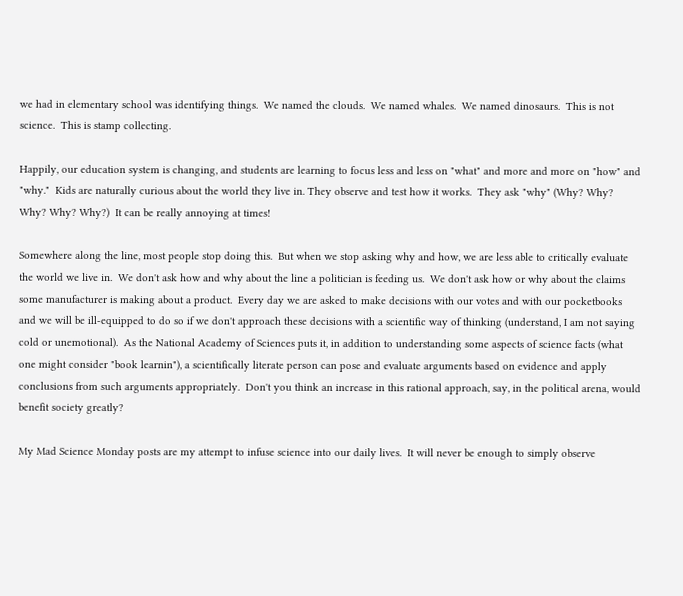we had in elementary school was identifying things.  We named the clouds.  We named whales.  We named dinosaurs.  This is not science.  This is stamp collecting.

Happily, our education system is changing, and students are learning to focus less and less on "what" and more and more on "how" and "why."  Kids are naturally curious about the world they live in. They observe and test how it works.  They ask "why" (Why? Why? Why? Why? Why?)  It can be really annoying at times!

Somewhere along the line, most people stop doing this.  But when we stop asking why and how, we are less able to critically evaluate the world we live in.  We don't ask how and why about the line a politician is feeding us.  We don't ask how or why about the claims some manufacturer is making about a product.  Every day we are asked to make decisions with our votes and with our pocketbooks and we will be ill-equipped to do so if we don't approach these decisions with a scientific way of thinking (understand, I am not saying cold or unemotional).  As the National Academy of Sciences puts it, in addition to understanding some aspects of science facts (what one might consider "book learnin"), a scientifically literate person can pose and evaluate arguments based on evidence and apply conclusions from such arguments appropriately.  Don't you think an increase in this rational approach, say, in the political arena, would benefit society greatly?

My Mad Science Monday posts are my attempt to infuse science into our daily lives.  It will never be enough to simply observe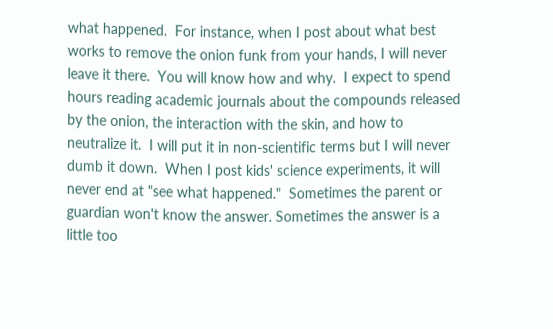what happened.  For instance, when I post about what best works to remove the onion funk from your hands, I will never leave it there.  You will know how and why.  I expect to spend hours reading academic journals about the compounds released by the onion, the interaction with the skin, and how to neutralize it.  I will put it in non-scientific terms but I will never dumb it down.  When I post kids' science experiments, it will never end at "see what happened."  Sometimes the parent or guardian won't know the answer. Sometimes the answer is a little too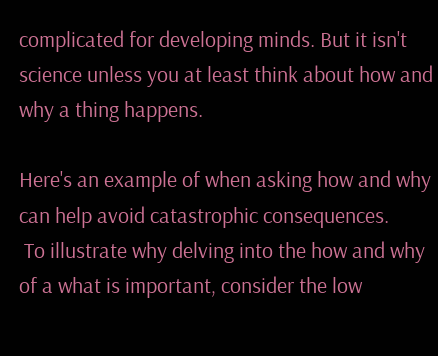complicated for developing minds. But it isn't science unless you at least think about how and why a thing happens.

Here's an example of when asking how and why can help avoid catastrophic consequences.
 To illustrate why delving into the how and why of a what is important, consider the low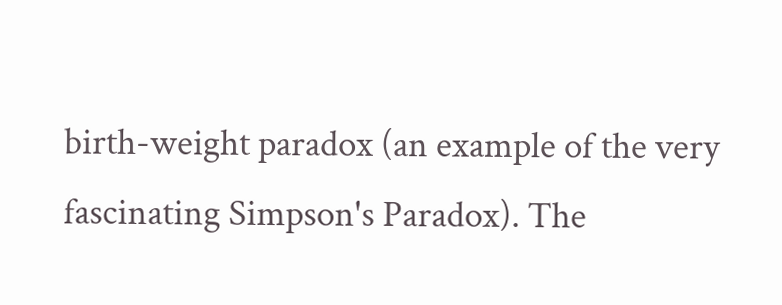birth-weight paradox (an example of the very fascinating Simpson's Paradox). The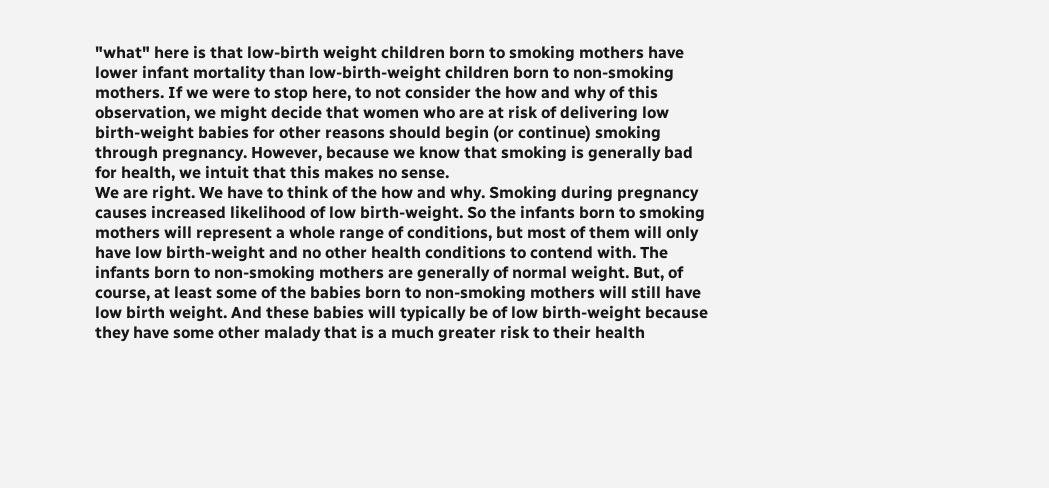"what" here is that low-birth weight children born to smoking mothers have lower infant mortality than low-birth-weight children born to non-smoking mothers. If we were to stop here, to not consider the how and why of this observation, we might decide that women who are at risk of delivering low birth-weight babies for other reasons should begin (or continue) smoking through pregnancy. However, because we know that smoking is generally bad for health, we intuit that this makes no sense.
We are right. We have to think of the how and why. Smoking during pregnancy causes increased likelihood of low birth-weight. So the infants born to smoking mothers will represent a whole range of conditions, but most of them will only have low birth-weight and no other health conditions to contend with. The infants born to non-smoking mothers are generally of normal weight. But, of course, at least some of the babies born to non-smoking mothers will still have low birth weight. And these babies will typically be of low birth-weight because they have some other malady that is a much greater risk to their health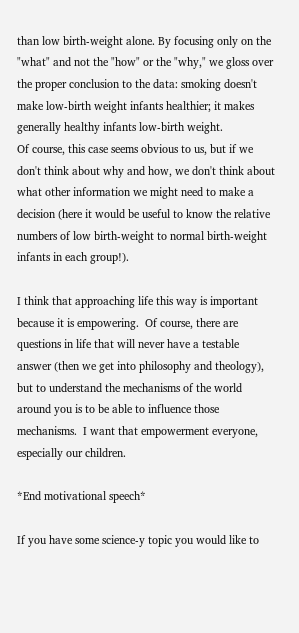than low birth-weight alone. By focusing only on the "what" and not the "how" or the "why," we gloss over the proper conclusion to the data: smoking doesn't make low-birth weight infants healthier; it makes generally healthy infants low-birth weight.
Of course, this case seems obvious to us, but if we don't think about why and how, we don't think about what other information we might need to make a decision (here it would be useful to know the relative numbers of low birth-weight to normal birth-weight infants in each group!).

I think that approaching life this way is important because it is empowering.  Of course, there are questions in life that will never have a testable answer (then we get into philosophy and theology), but to understand the mechanisms of the world around you is to be able to influence those mechanisms.  I want that empowerment everyone, especially our children.

*End motivational speech*

If you have some science-y topic you would like to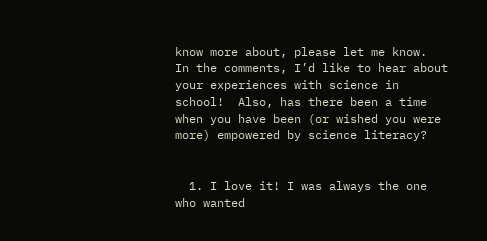know more about, please let me know.  In the comments, I’d like to hear about your experiences with science in school!  Also, has there been a time when you have been (or wished you were more) empowered by science literacy?


  1. I love it! I was always the one who wanted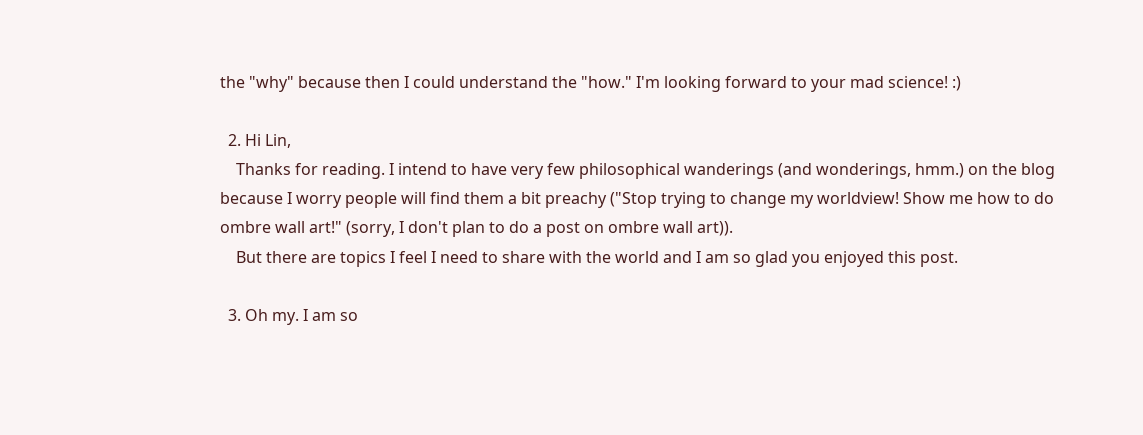the "why" because then I could understand the "how." I'm looking forward to your mad science! :)

  2. Hi Lin,
    Thanks for reading. I intend to have very few philosophical wanderings (and wonderings, hmm.) on the blog because I worry people will find them a bit preachy ("Stop trying to change my worldview! Show me how to do ombre wall art!" (sorry, I don't plan to do a post on ombre wall art)).
    But there are topics I feel I need to share with the world and I am so glad you enjoyed this post.

  3. Oh my. I am so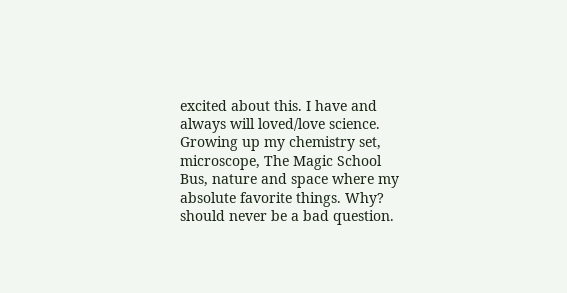excited about this. I have and always will loved/love science. Growing up my chemistry set, microscope, The Magic School Bus, nature and space where my absolute favorite things. Why? should never be a bad question.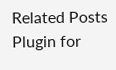Related Posts Plugin for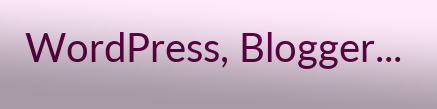WordPress, Blogger...